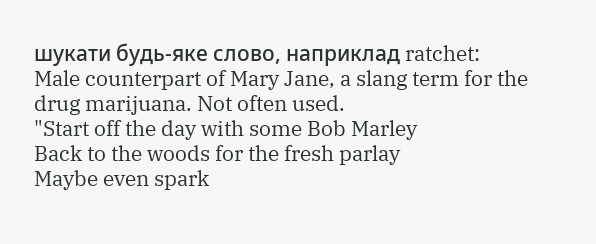шукати будь-яке слово, наприклад ratchet:
Male counterpart of Mary Jane, a slang term for the drug marijuana. Not often used.
"Start off the day with some Bob Marley
Back to the woods for the fresh parlay
Maybe even spark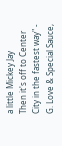a little Mickey Jay
Then it's off to Center City in the fastest way" - G. Love & Special Sauce,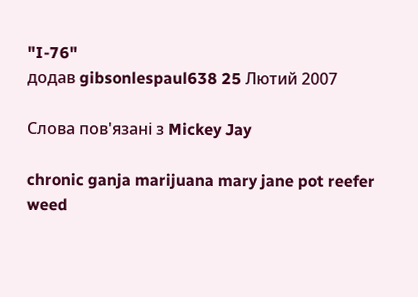"I-76"
додав gibsonlespaul638 25 Лютий 2007

Слова пов'язані з Mickey Jay

chronic ganja marijuana mary jane pot reefer weed